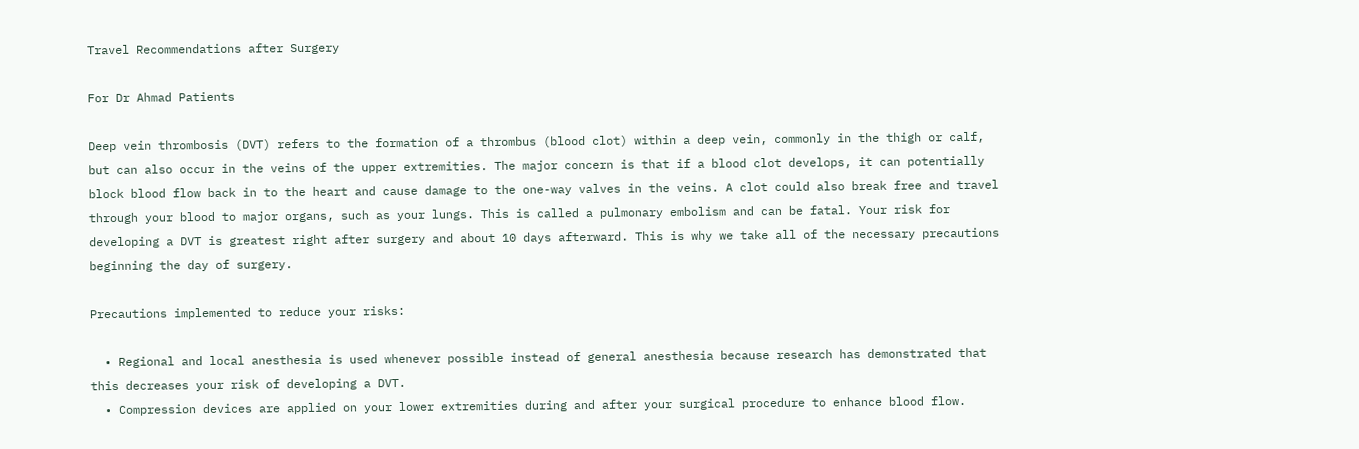Travel Recommendations after Surgery

For Dr Ahmad Patients

Deep vein thrombosis (DVT) refers to the formation of a thrombus (blood clot) within a deep vein, commonly in the thigh or calf, but can also occur in the veins of the upper extremities. The major concern is that if a blood clot develops, it can potentially block blood flow back in to the heart and cause damage to the one-way valves in the veins. A clot could also break free and travel through your blood to major organs, such as your lungs. This is called a pulmonary embolism and can be fatal. Your risk for developing a DVT is greatest right after surgery and about 10 days afterward. This is why we take all of the necessary precautions beginning the day of surgery.

Precautions implemented to reduce your risks:

  • Regional and local anesthesia is used whenever possible instead of general anesthesia because research has demonstrated that this decreases your risk of developing a DVT.
  • Compression devices are applied on your lower extremities during and after your surgical procedure to enhance blood flow.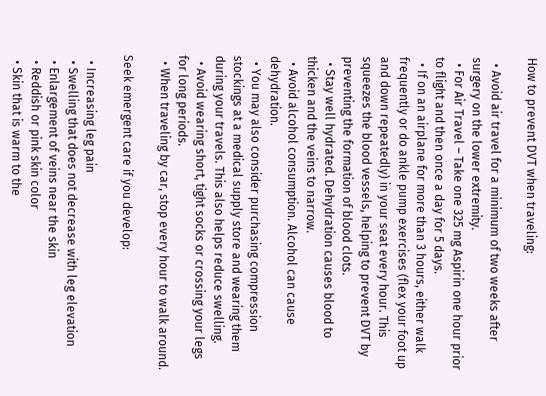How to prevent DVT when traveling:

  • Avoid air travel for a minimum of two weeks after surgery on the lower extremity.
  • For Air Travel – Take one 325 mg Aspirin one hour prior to flight and then once a day for 5 days.
  • If on an airplane for more than 3 hours, either walk frequently or do ankle pump exercises (flex your foot up and down repeatedly) in your seat every hour. This squeezes the blood vessels, helping to prevent DVT by preventing the formation of blood clots.
  • Stay well hydrated. Dehydration causes blood to thicken and the veins to narrow.
  • Avoid alcohol consumption. Alcohol can cause dehydration.
  • You may also consider purchasing compression stockings at a medical supply store and wearing them during your travels. This also helps reduce swelling.
  • Avoid wearing short, tight socks or crossing your legs for long periods.
  • When traveling by car, stop every hour to walk around.

Seek emergent care if you develop:

  • Increasing leg pain
  • Swelling that does not decrease with leg elevation
  • Enlargement of veins near the skin
  • Reddish or pink skin color
  • Skin that is warm to the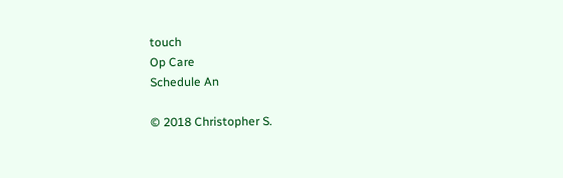touch
Op Care
Schedule An

© 2018 Christopher S.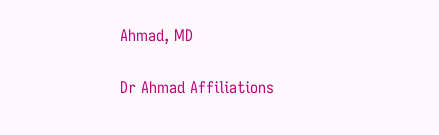Ahmad, MD

Dr Ahmad Affiliations